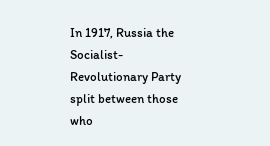In 1917, Russia the Socialist-Revolutionary Party split between those who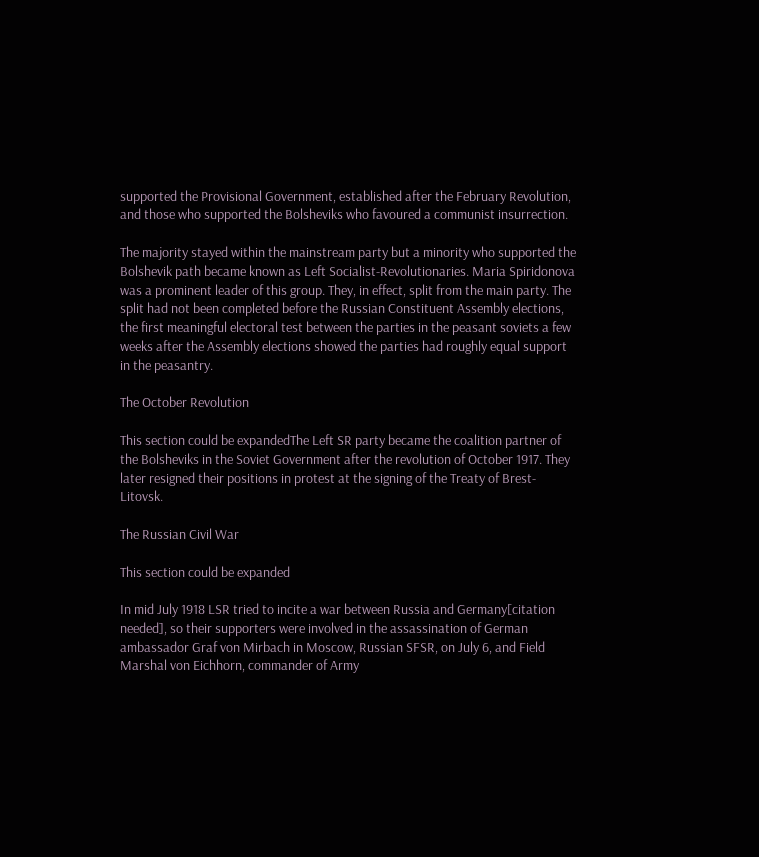supported the Provisional Government, established after the February Revolution, and those who supported the Bolsheviks who favoured a communist insurrection.

The majority stayed within the mainstream party but a minority who supported the Bolshevik path became known as Left Socialist-Revolutionaries. Maria Spiridonova was a prominent leader of this group. They, in effect, split from the main party. The split had not been completed before the Russian Constituent Assembly elections, the first meaningful electoral test between the parties in the peasant soviets a few weeks after the Assembly elections showed the parties had roughly equal support in the peasantry.

The October Revolution

This section could be expandedThe Left SR party became the coalition partner of the Bolsheviks in the Soviet Government after the revolution of October 1917. They later resigned their positions in protest at the signing of the Treaty of Brest-Litovsk.

The Russian Civil War

This section could be expanded

In mid July 1918 LSR tried to incite a war between Russia and Germany[citation needed], so their supporters were involved in the assassination of German ambassador Graf von Mirbach in Moscow, Russian SFSR, on July 6, and Field Marshal von Eichhorn, commander of Army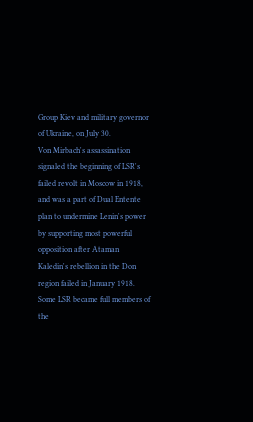Group Kiev and military governor of Ukraine, on July 30.
Von Mirbach's assassination signaled the beginning of LSR's failed revolt in Moscow in 1918, and was a part of Dual Entente plan to undermine Lenin's power by supporting most powerful opposition after Ataman Kaledin's rebellion in the Don region failed in January 1918. Some LSR became full members of the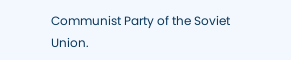Communist Party of the Soviet Union.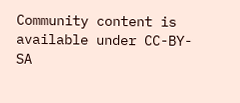Community content is available under CC-BY-SA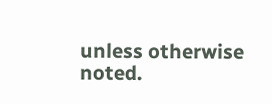unless otherwise noted.